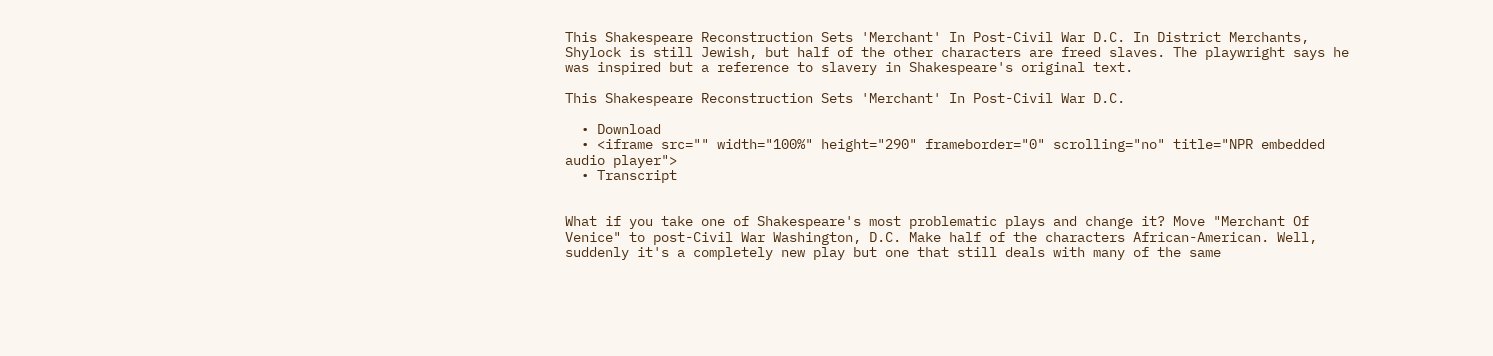This Shakespeare Reconstruction Sets 'Merchant' In Post-Civil War D.C. In District Merchants, Shylock is still Jewish, but half of the other characters are freed slaves. The playwright says he was inspired but a reference to slavery in Shakespeare's original text.

This Shakespeare Reconstruction Sets 'Merchant' In Post-Civil War D.C.

  • Download
  • <iframe src="" width="100%" height="290" frameborder="0" scrolling="no" title="NPR embedded audio player">
  • Transcript


What if you take one of Shakespeare's most problematic plays and change it? Move "Merchant Of Venice" to post-Civil War Washington, D.C. Make half of the characters African-American. Well, suddenly it's a completely new play but one that still deals with many of the same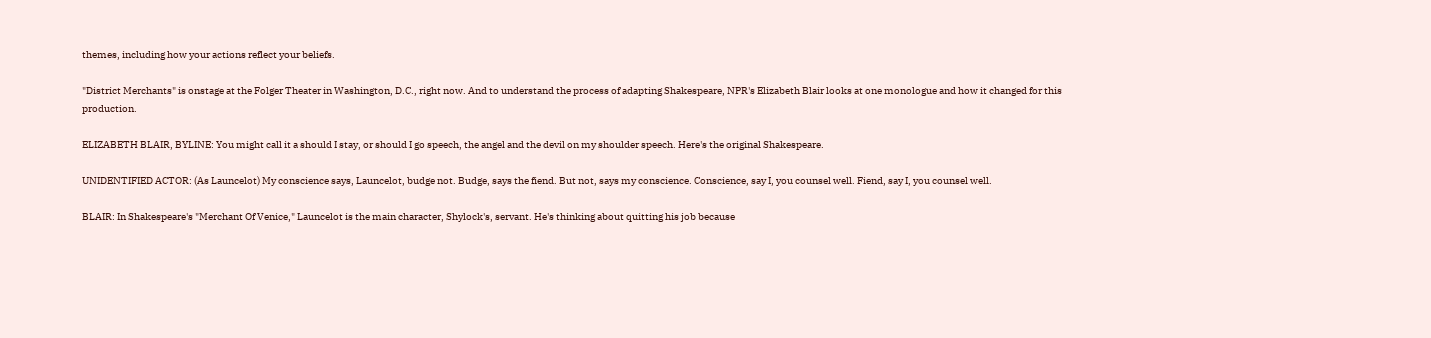themes, including how your actions reflect your beliefs.

"District Merchants" is onstage at the Folger Theater in Washington, D.C., right now. And to understand the process of adapting Shakespeare, NPR's Elizabeth Blair looks at one monologue and how it changed for this production.

ELIZABETH BLAIR, BYLINE: You might call it a should I stay, or should I go speech, the angel and the devil on my shoulder speech. Here's the original Shakespeare.

UNIDENTIFIED ACTOR: (As Launcelot) My conscience says, Launcelot, budge not. Budge, says the fiend. But not, says my conscience. Conscience, say I, you counsel well. Fiend, say I, you counsel well.

BLAIR: In Shakespeare's "Merchant Of Venice," Launcelot is the main character, Shylock's, servant. He's thinking about quitting his job because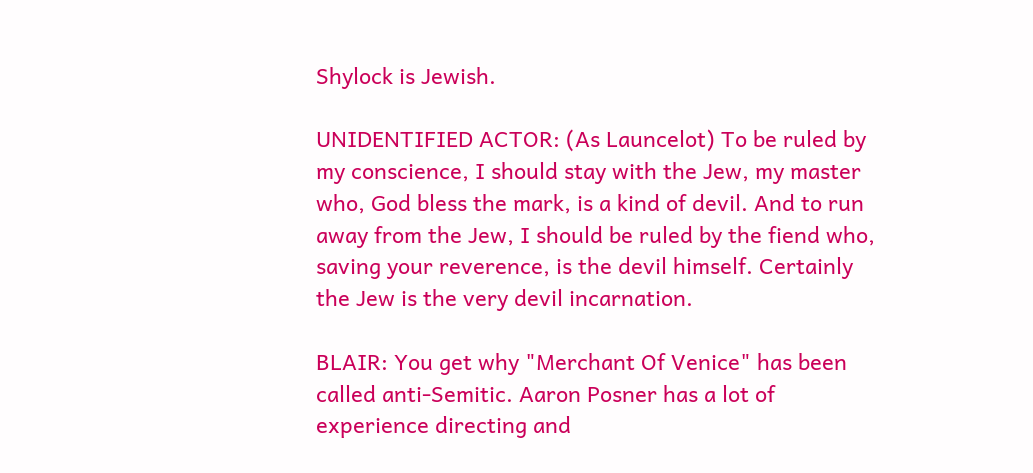Shylock is Jewish.

UNIDENTIFIED ACTOR: (As Launcelot) To be ruled by my conscience, I should stay with the Jew, my master who, God bless the mark, is a kind of devil. And to run away from the Jew, I should be ruled by the fiend who, saving your reverence, is the devil himself. Certainly the Jew is the very devil incarnation.

BLAIR: You get why "Merchant Of Venice" has been called anti-Semitic. Aaron Posner has a lot of experience directing and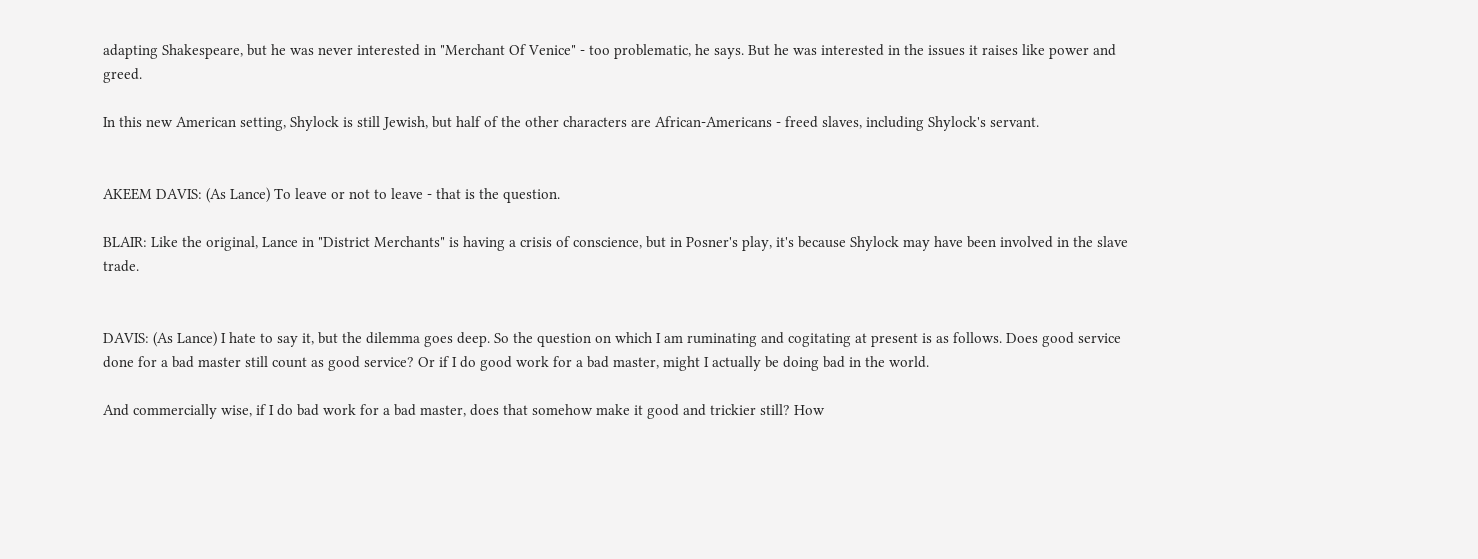adapting Shakespeare, but he was never interested in "Merchant Of Venice" - too problematic, he says. But he was interested in the issues it raises like power and greed.

In this new American setting, Shylock is still Jewish, but half of the other characters are African-Americans - freed slaves, including Shylock's servant.


AKEEM DAVIS: (As Lance) To leave or not to leave - that is the question.

BLAIR: Like the original, Lance in "District Merchants" is having a crisis of conscience, but in Posner's play, it's because Shylock may have been involved in the slave trade.


DAVIS: (As Lance) I hate to say it, but the dilemma goes deep. So the question on which I am ruminating and cogitating at present is as follows. Does good service done for a bad master still count as good service? Or if I do good work for a bad master, might I actually be doing bad in the world.

And commercially wise, if I do bad work for a bad master, does that somehow make it good and trickier still? How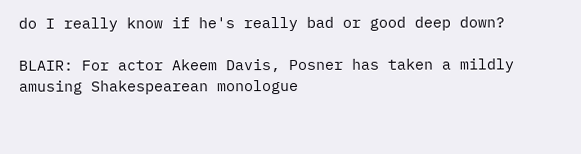do I really know if he's really bad or good deep down?

BLAIR: For actor Akeem Davis, Posner has taken a mildly amusing Shakespearean monologue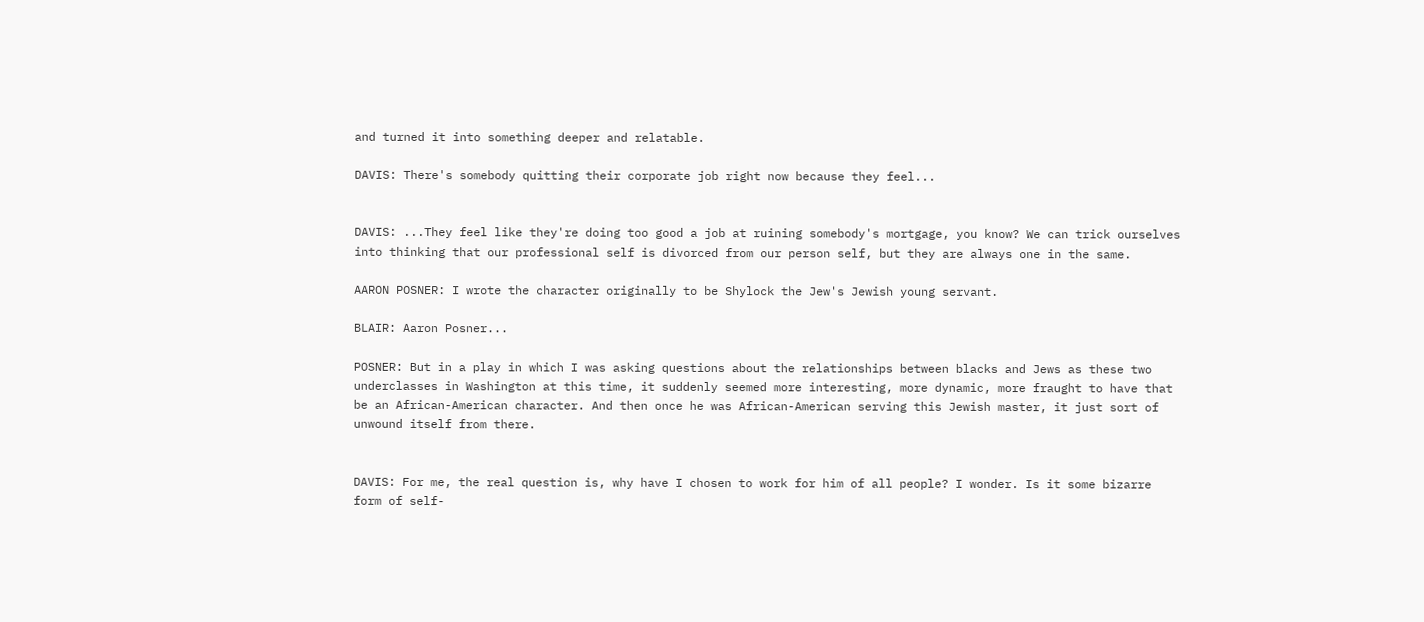and turned it into something deeper and relatable.

DAVIS: There's somebody quitting their corporate job right now because they feel...


DAVIS: ...They feel like they're doing too good a job at ruining somebody's mortgage, you know? We can trick ourselves into thinking that our professional self is divorced from our person self, but they are always one in the same.

AARON POSNER: I wrote the character originally to be Shylock the Jew's Jewish young servant.

BLAIR: Aaron Posner...

POSNER: But in a play in which I was asking questions about the relationships between blacks and Jews as these two underclasses in Washington at this time, it suddenly seemed more interesting, more dynamic, more fraught to have that be an African-American character. And then once he was African-American serving this Jewish master, it just sort of unwound itself from there.


DAVIS: For me, the real question is, why have I chosen to work for him of all people? I wonder. Is it some bizarre form of self-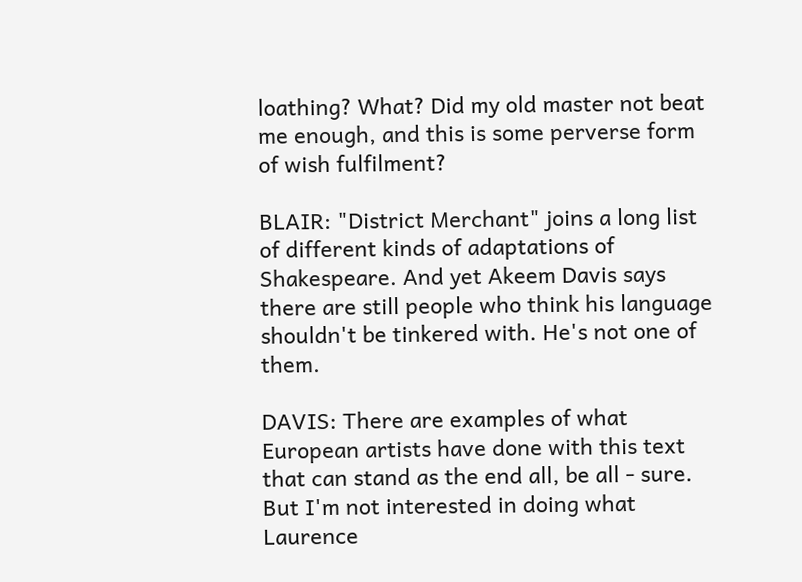loathing? What? Did my old master not beat me enough, and this is some perverse form of wish fulfilment?

BLAIR: "District Merchant" joins a long list of different kinds of adaptations of Shakespeare. And yet Akeem Davis says there are still people who think his language shouldn't be tinkered with. He's not one of them.

DAVIS: There are examples of what European artists have done with this text that can stand as the end all, be all - sure. But I'm not interested in doing what Laurence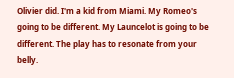Olivier did. I'm a kid from Miami. My Romeo's going to be different. My Launcelot is going to be different. The play has to resonate from your belly.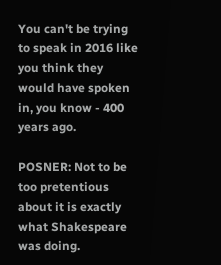You can't be trying to speak in 2016 like you think they would have spoken in, you know - 400 years ago.

POSNER: Not to be too pretentious about it is exactly what Shakespeare was doing.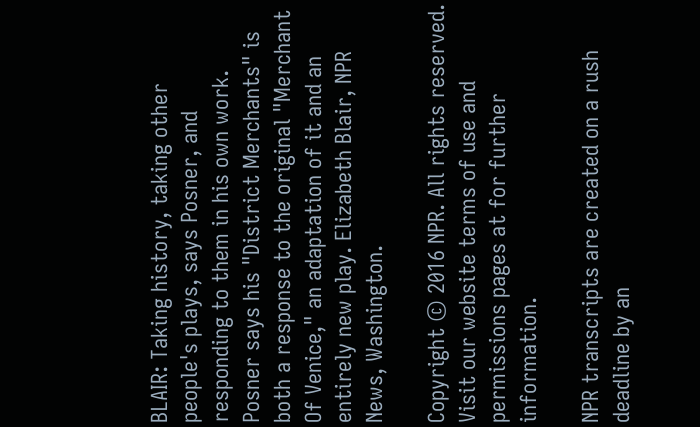BLAIR: Taking history, taking other people's plays, says Posner, and responding to them in his own work. Posner says his "District Merchants" is both a response to the original "Merchant Of Venice," an adaptation of it and an entirely new play. Elizabeth Blair, NPR News, Washington.

Copyright © 2016 NPR. All rights reserved. Visit our website terms of use and permissions pages at for further information.

NPR transcripts are created on a rush deadline by an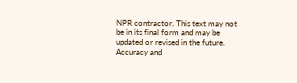NPR contractor. This text may not be in its final form and may be updated or revised in the future. Accuracy and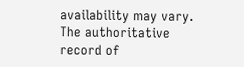availability may vary. The authoritative record of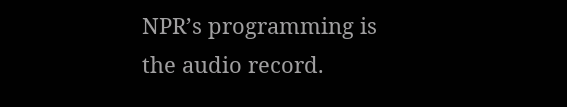NPR’s programming is the audio record.